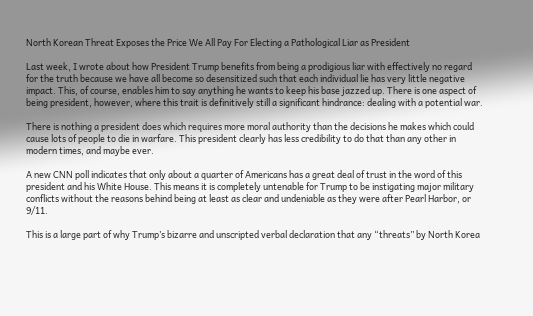North Korean Threat Exposes the Price We All Pay For Electing a Pathological Liar as President

Last week, I wrote about how President Trump benefits from being a prodigious liar with effectively no regard for the truth because we have all become so desensitized such that each individual lie has very little negative impact. This, of course, enables him to say anything he wants to keep his base jazzed up. There is one aspect of being president, however, where this trait is definitively still a significant hindrance: dealing with a potential war.

There is nothing a president does which requires more moral authority than the decisions he makes which could cause lots of people to die in warfare. This president clearly has less credibility to do that than any other in modern times, and maybe ever.

A new CNN poll indicates that only about a quarter of Americans has a great deal of trust in the word of this president and his White House. This means it is completely untenable for Trump to be instigating major military conflicts without the reasons behind being at least as clear and undeniable as they were after Pearl Harbor, or 9/11.

This is a large part of why Trump’s bizarre and unscripted verbal declaration that any “threats” by North Korea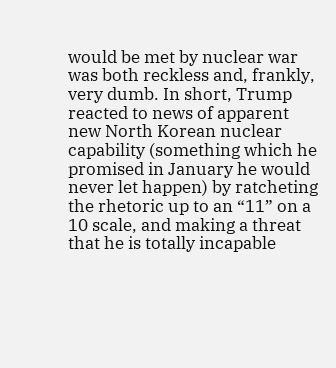would be met by nuclear war was both reckless and, frankly, very dumb. In short, Trump reacted to news of apparent new North Korean nuclear capability (something which he promised in January he would never let happen) by ratcheting the rhetoric up to an “11” on a 10 scale, and making a threat that he is totally incapable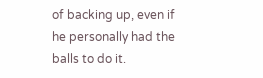of backing up, even if he personally had the balls to do it.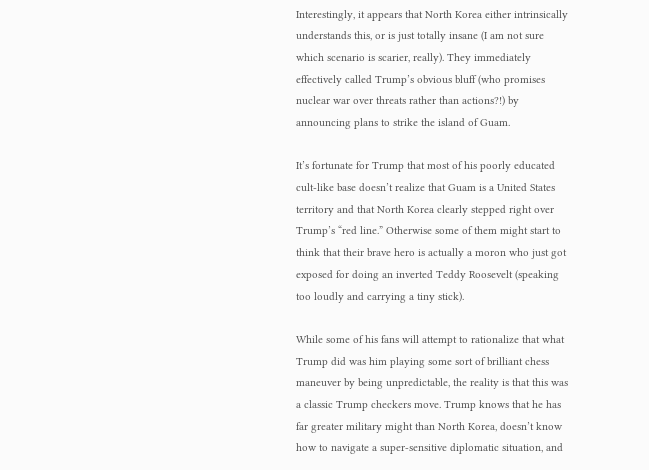Interestingly, it appears that North Korea either intrinsically understands this, or is just totally insane (I am not sure which scenario is scarier, really). They immediately effectively called Trump’s obvious bluff (who promises nuclear war over threats rather than actions?!) by announcing plans to strike the island of Guam.

It’s fortunate for Trump that most of his poorly educated cult-like base doesn’t realize that Guam is a United States territory and that North Korea clearly stepped right over Trump’s “red line.” Otherwise some of them might start to think that their brave hero is actually a moron who just got exposed for doing an inverted Teddy Roosevelt (speaking too loudly and carrying a tiny stick).

While some of his fans will attempt to rationalize that what Trump did was him playing some sort of brilliant chess maneuver by being unpredictable, the reality is that this was a classic Trump checkers move. Trump knows that he has far greater military might than North Korea, doesn’t know how to navigate a super-sensitive diplomatic situation, and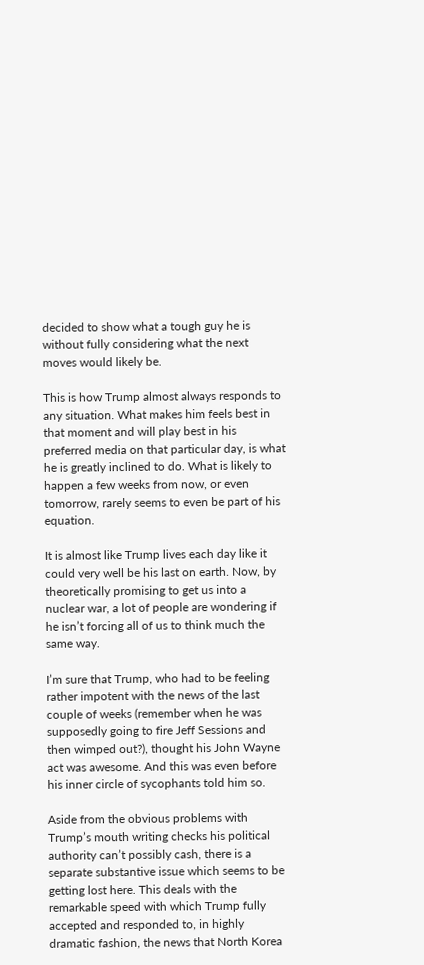decided to show what a tough guy he is without fully considering what the next moves would likely be.

This is how Trump almost always responds to any situation. What makes him feels best in that moment and will play best in his preferred media on that particular day, is what he is greatly inclined to do. What is likely to happen a few weeks from now, or even tomorrow, rarely seems to even be part of his equation.

It is almost like Trump lives each day like it could very well be his last on earth. Now, by theoretically promising to get us into a nuclear war, a lot of people are wondering if he isn’t forcing all of us to think much the same way.

I’m sure that Trump, who had to be feeling rather impotent with the news of the last couple of weeks (remember when he was supposedly going to fire Jeff Sessions and then wimped out?), thought his John Wayne act was awesome. And this was even before his inner circle of sycophants told him so.

Aside from the obvious problems with Trump’s mouth writing checks his political authority can’t possibly cash, there is a separate substantive issue which seems to be getting lost here. This deals with the remarkable speed with which Trump fully accepted and responded to, in highly dramatic fashion, the news that North Korea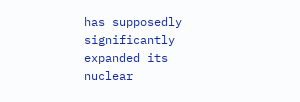has supposedly significantly expanded its nuclear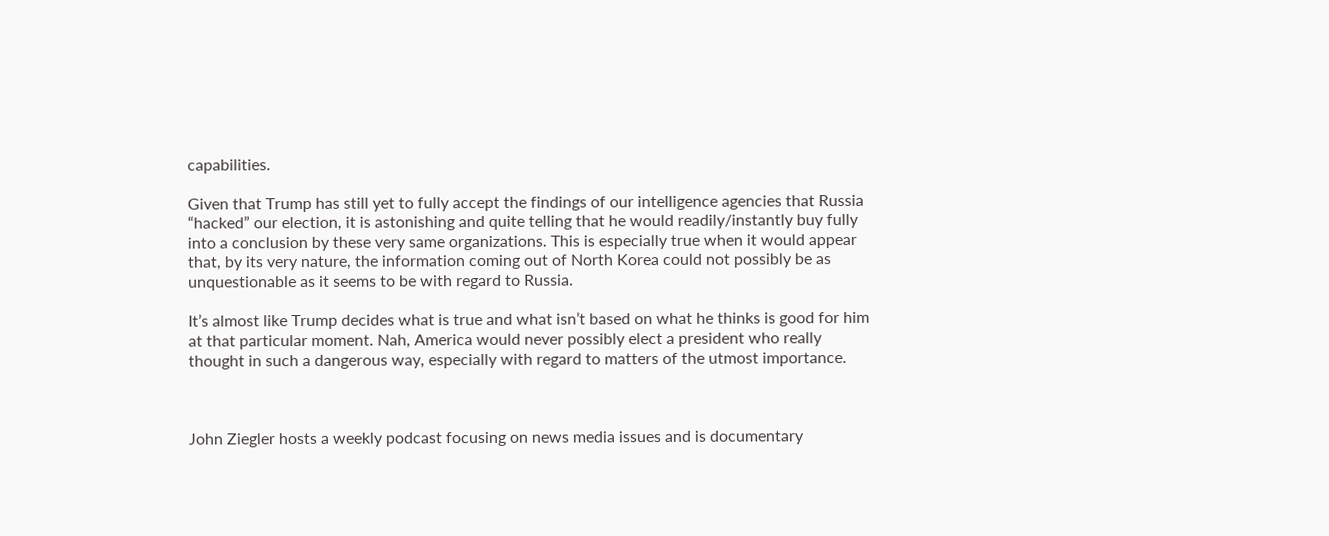capabilities.

Given that Trump has still yet to fully accept the findings of our intelligence agencies that Russia “hacked” our election, it is astonishing and quite telling that he would readily/instantly buy fully into a conclusion by these very same organizations. This is especially true when it would appear that, by its very nature, the information coming out of North Korea could not possibly be as unquestionable as it seems to be with regard to Russia.

It’s almost like Trump decides what is true and what isn’t based on what he thinks is good for him at that particular moment. Nah, America would never possibly elect a president who really thought in such a dangerous way, especially with regard to matters of the utmost importance.



John Ziegler hosts a weekly podcast focusing on news media issues and is documentary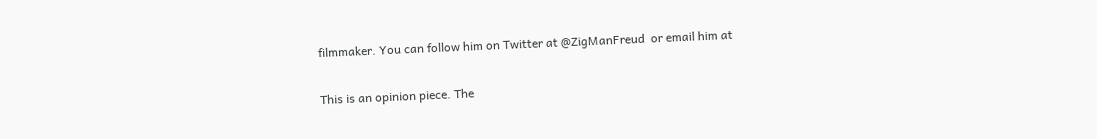filmmaker. You can follow him on Twitter at @ZigManFreud  or email him at

This is an opinion piece. The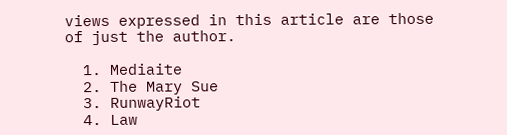views expressed in this article are those of just the author.

  1. Mediaite
  2. The Mary Sue
  3. RunwayRiot
  4. Law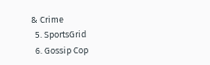& Crime
  5. SportsGrid
  6. Gossip Cop